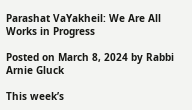Parashat VaYakheil: We Are All Works in Progress

Posted on March 8, 2024 by Rabbi Arnie Gluck

This week’s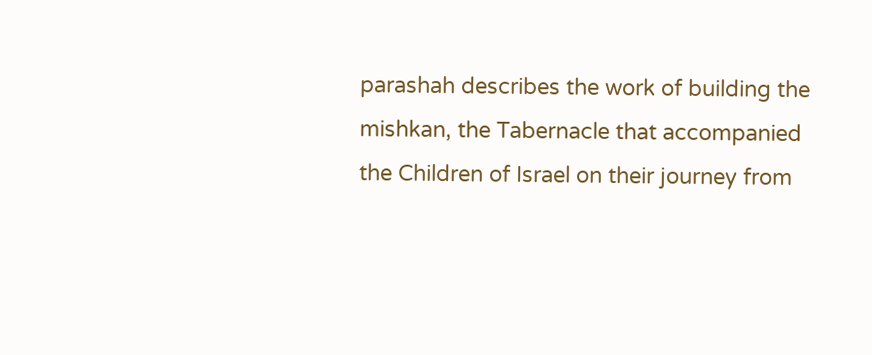parashah describes the work of building the mishkan, the Tabernacle that accompanied the Children of Israel on their journey from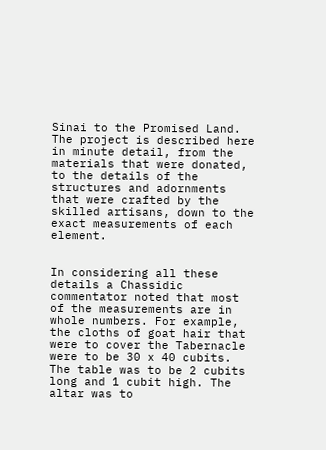Sinai to the Promised Land. The project is described here in minute detail, from the materials that were donated, to the details of the structures and adornments that were crafted by the skilled artisans, down to the exact measurements of each element.


In considering all these details a Chassidic commentator noted that most of the measurements are in whole numbers. For example, the cloths of goat hair that were to cover the Tabernacle were to be 30 x 40 cubits. The table was to be 2 cubits long and 1 cubit high. The altar was to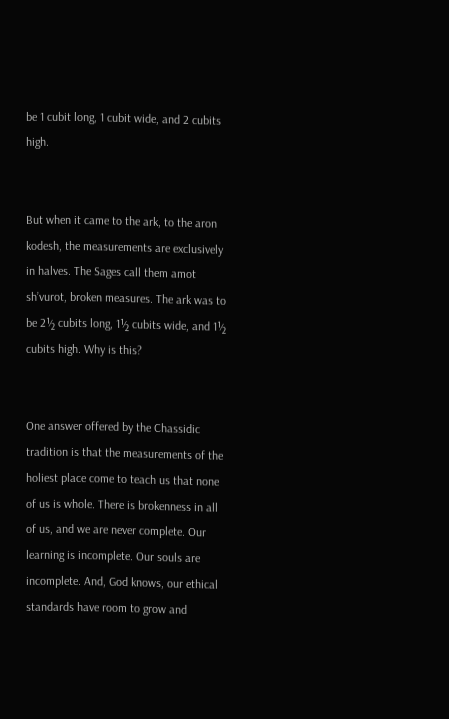be 1 cubit long, 1 cubit wide, and 2 cubits high.


But when it came to the ark, to the aron kodesh, the measurements are exclusively in halves. The Sages call them amot sh’vurot, broken measures. The ark was to be 2½ cubits long, 1½ cubits wide, and 1½ cubits high. Why is this?


One answer offered by the Chassidic tradition is that the measurements of the holiest place come to teach us that none of us is whole. There is brokenness in all of us, and we are never complete. Our learning is incomplete. Our souls are incomplete. And, God knows, our ethical standards have room to grow and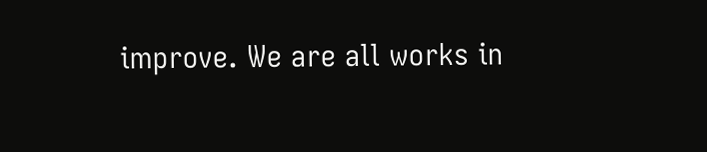improve. We are all works in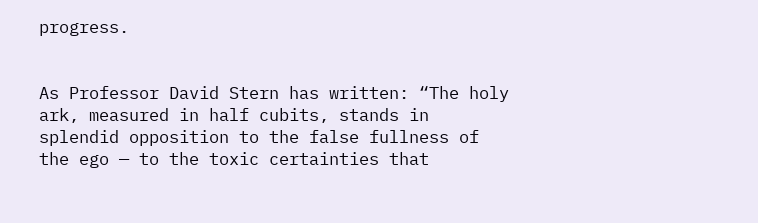progress.


As Professor David Stern has written: “The holy ark, measured in half cubits, stands in splendid opposition to the false fullness of the ego — to the toxic certainties that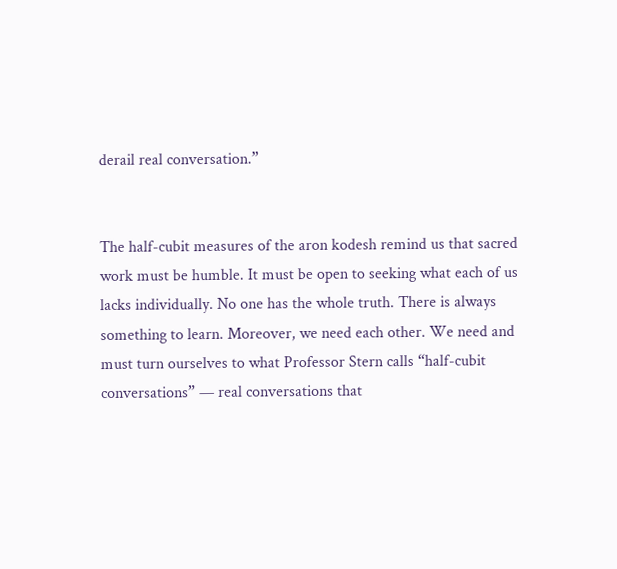derail real conversation.”


The half-cubit measures of the aron kodesh remind us that sacred work must be humble. It must be open to seeking what each of us lacks individually. No one has the whole truth. There is always something to learn. Moreover, we need each other. We need and must turn ourselves to what Professor Stern calls “half-cubit conversations” — real conversations that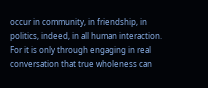occur in community, in friendship, in politics, indeed, in all human interaction. For it is only through engaging in real conversation that true wholeness can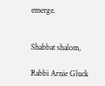emerge.


Shabbat shalom,

Rabbi Arnie Gluck